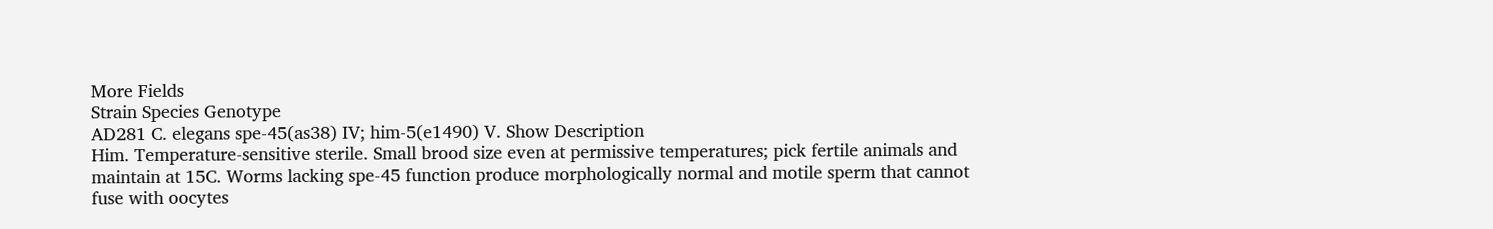More Fields
Strain Species Genotype
AD281 C. elegans spe-45(as38) IV; him-5(e1490) V. Show Description
Him. Temperature-sensitive sterile. Small brood size even at permissive temperatures; pick fertile animals and maintain at 15C. Worms lacking spe-45 function produce morphologically normal and motile sperm that cannot fuse with oocytes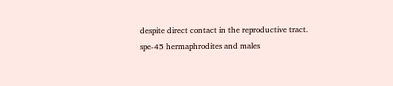despite direct contact in the reproductive tract. spe-45 hermaphrodites and males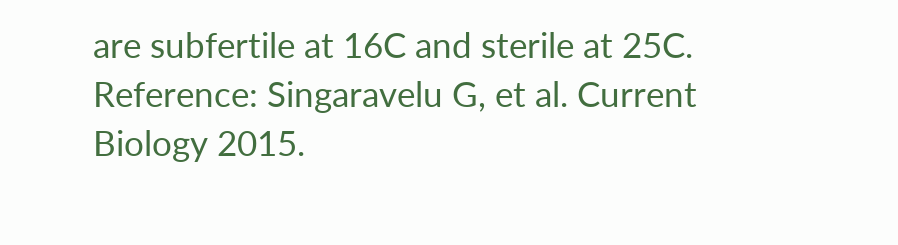are subfertile at 16C and sterile at 25C. Reference: Singaravelu G, et al. Current Biology 2015.